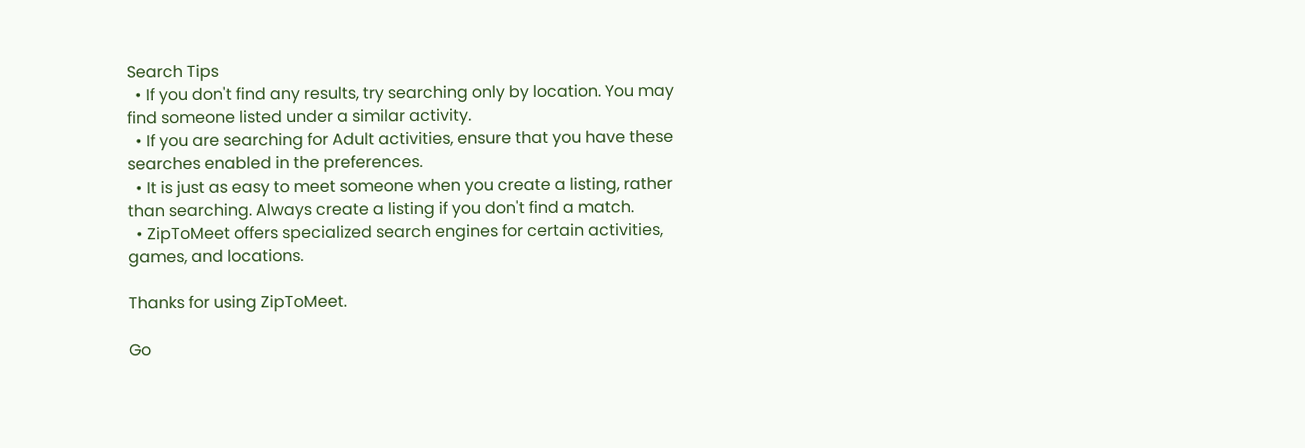Search Tips
  • If you don't find any results, try searching only by location. You may find someone listed under a similar activity.
  • If you are searching for Adult activities, ensure that you have these searches enabled in the preferences.
  • It is just as easy to meet someone when you create a listing, rather than searching. Always create a listing if you don't find a match.
  • ZipToMeet offers specialized search engines for certain activities, games, and locations.

Thanks for using ZipToMeet.

Go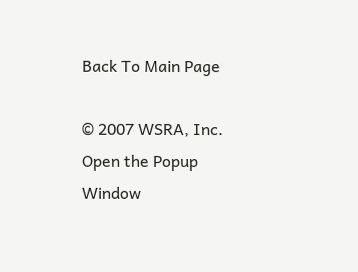Back To Main Page

© 2007 WSRA, Inc. Open the Popup Window